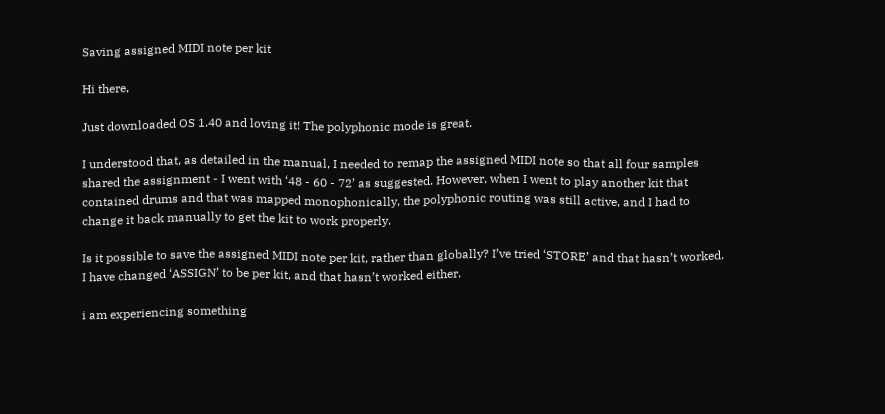Saving assigned MIDI note per kit

Hi there,

Just downloaded OS 1.40 and loving it! The polyphonic mode is great.

I understood that, as detailed in the manual, I needed to remap the assigned MIDI note so that all four samples shared the assignment - I went with ‘48 - 60 - 72’ as suggested. However, when I went to play another kit that contained drums and that was mapped monophonically, the polyphonic routing was still active, and I had to change it back manually to get the kit to work properly.

Is it possible to save the assigned MIDI note per kit, rather than globally? I’ve tried ‘STORE’ and that hasn’t worked. I have changed ‘ASSIGN’ to be per kit, and that hasn’t worked either.

i am experiencing something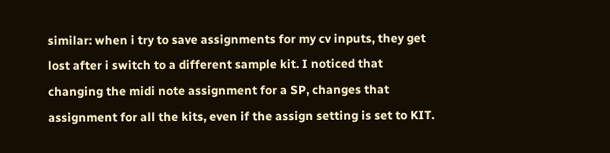similar: when i try to save assignments for my cv inputs, they get lost after i switch to a different sample kit. I noticed that changing the midi note assignment for a SP, changes that assignment for all the kits, even if the assign setting is set to KIT.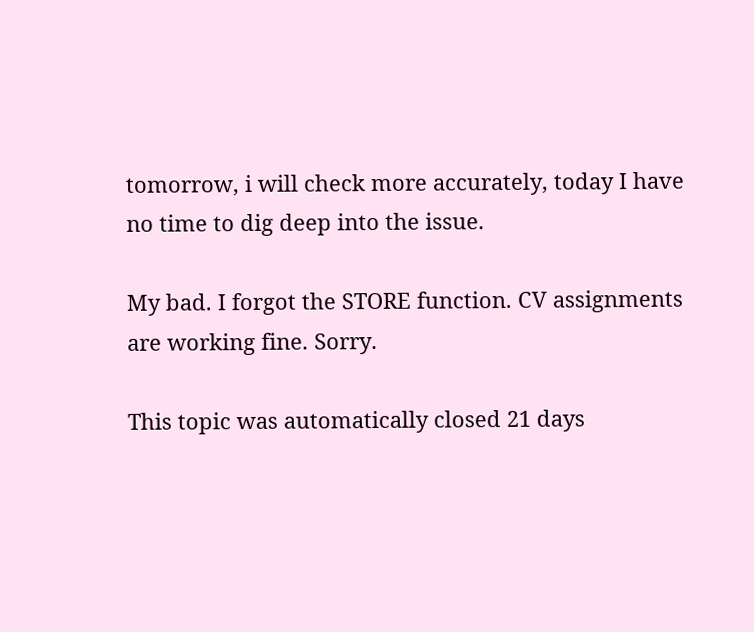tomorrow, i will check more accurately, today I have no time to dig deep into the issue.

My bad. I forgot the STORE function. CV assignments are working fine. Sorry.

This topic was automatically closed 21 days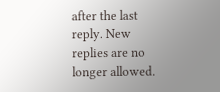after the last reply. New replies are no longer allowed.